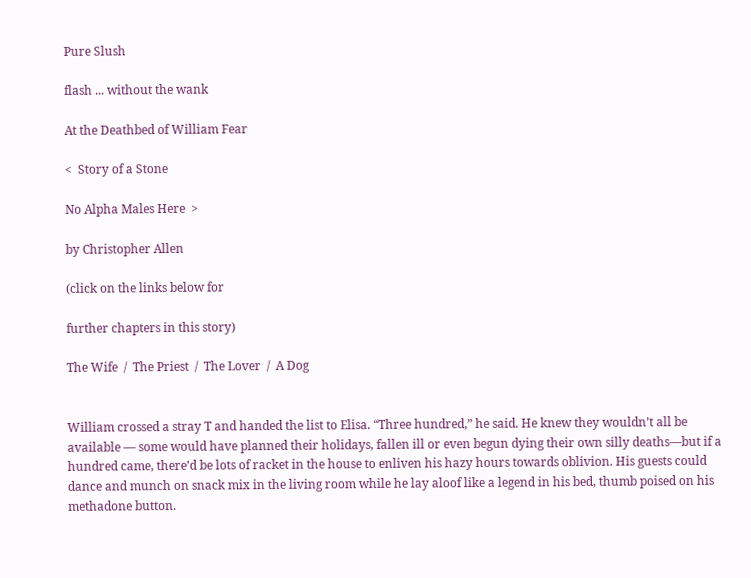Pure Slush

flash ... without the wank

At the Deathbed of William Fear

<  Story of a Stone

No Alpha Males Here  >

by Christopher Allen

(click on the links below for

further chapters in this story)

The Wife  /  The Priest  /  The Lover  /  A Dog


William crossed a stray T and handed the list to Elisa. “Three hundred,” he said. He knew they wouldn’t all be available — some would have planned their holidays, fallen ill or even begun dying their own silly deaths—but if a hundred came, there’d be lots of racket in the house to enliven his hazy hours towards oblivion. His guests could dance and munch on snack mix in the living room while he lay aloof like a legend in his bed, thumb poised on his methadone button.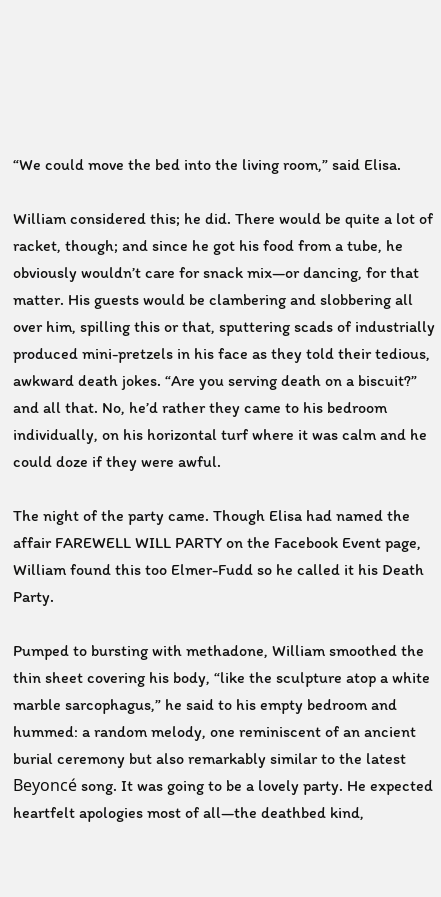“We could move the bed into the living room,” said Elisa.

William considered this; he did. There would be quite a lot of racket, though; and since he got his food from a tube, he obviously wouldn’t care for snack mix—or dancing, for that matter. His guests would be clambering and slobbering all over him, spilling this or that, sputtering scads of industrially produced mini-pretzels in his face as they told their tedious, awkward death jokes. “Are you serving death on a biscuit?” and all that. No, he’d rather they came to his bedroom individually, on his horizontal turf where it was calm and he could doze if they were awful.

The night of the party came. Though Elisa had named the affair FAREWELL WILL PARTY on the Facebook Event page, William found this too Elmer-Fudd so he called it his Death Party.

Pumped to bursting with methadone, William smoothed the thin sheet covering his body, “like the sculpture atop a white marble sarcophagus,” he said to his empty bedroom and hummed: a random melody, one reminiscent of an ancient burial ceremony but also remarkably similar to the latest Beyoncé song. It was going to be a lovely party. He expected heartfelt apologies most of all—the deathbed kind,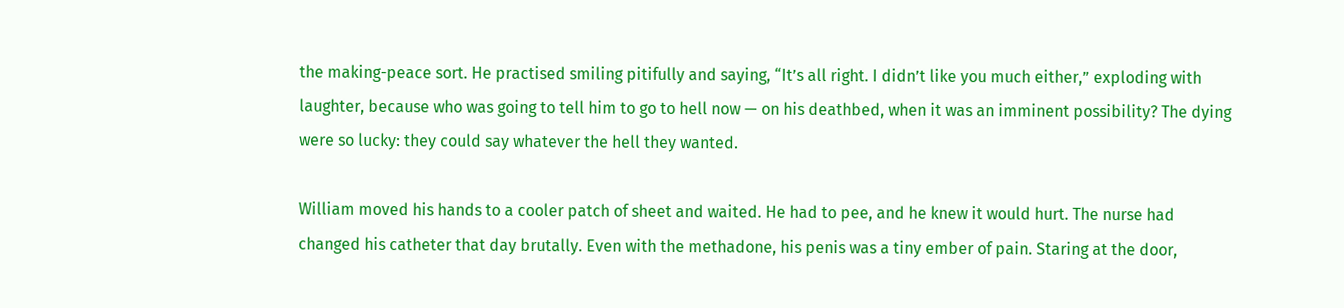the making-peace sort. He practised smiling pitifully and saying, “It’s all right. I didn’t like you much either,” exploding with laughter, because who was going to tell him to go to hell now — on his deathbed, when it was an imminent possibility? The dying were so lucky: they could say whatever the hell they wanted.

William moved his hands to a cooler patch of sheet and waited. He had to pee, and he knew it would hurt. The nurse had changed his catheter that day brutally. Even with the methadone, his penis was a tiny ember of pain. Staring at the door,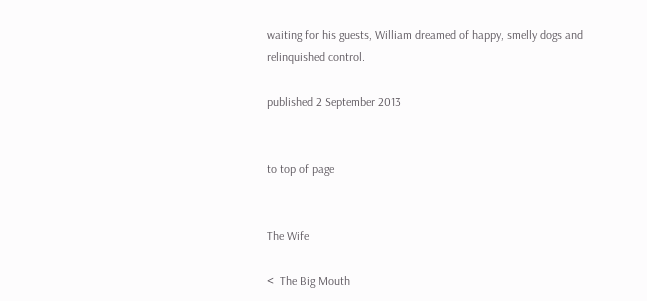waiting for his guests, William dreamed of happy, smelly dogs and relinquished control.

published 2 September 2013


to top of page


The Wife

<  The Big Mouth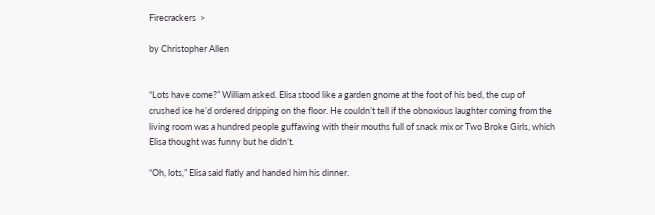Firecrackers  >

by Christopher Allen


“Lots have come?” William asked. Elisa stood like a garden gnome at the foot of his bed, the cup of crushed ice he’d ordered dripping on the floor. He couldn’t tell if the obnoxious laughter coming from the living room was a hundred people guffawing with their mouths full of snack mix or Two Broke Girls, which Elisa thought was funny but he didn’t.

“Oh, lots,” Elisa said flatly and handed him his dinner.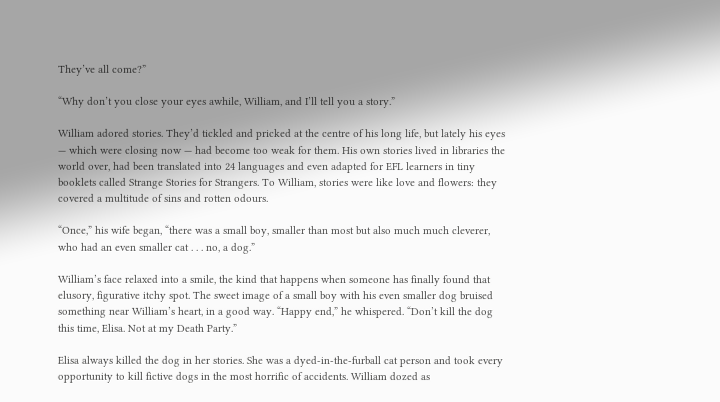They’ve all come?”

“Why don’t you close your eyes awhile, William, and I’ll tell you a story.”

William adored stories. They’d tickled and pricked at the centre of his long life, but lately his eyes — which were closing now — had become too weak for them. His own stories lived in libraries the world over, had been translated into 24 languages and even adapted for EFL learners in tiny booklets called Strange Stories for Strangers. To William, stories were like love and flowers: they covered a multitude of sins and rotten odours.

“Once,” his wife began, “there was a small boy, smaller than most but also much much cleverer, who had an even smaller cat . . . no, a dog.”

William’s face relaxed into a smile, the kind that happens when someone has finally found that elusory, figurative itchy spot. The sweet image of a small boy with his even smaller dog bruised something near William’s heart, in a good way. “Happy end,” he whispered. “Don’t kill the dog this time, Elisa. Not at my Death Party.”

Elisa always killed the dog in her stories. She was a dyed-in-the-furball cat person and took every opportunity to kill fictive dogs in the most horrific of accidents. William dozed as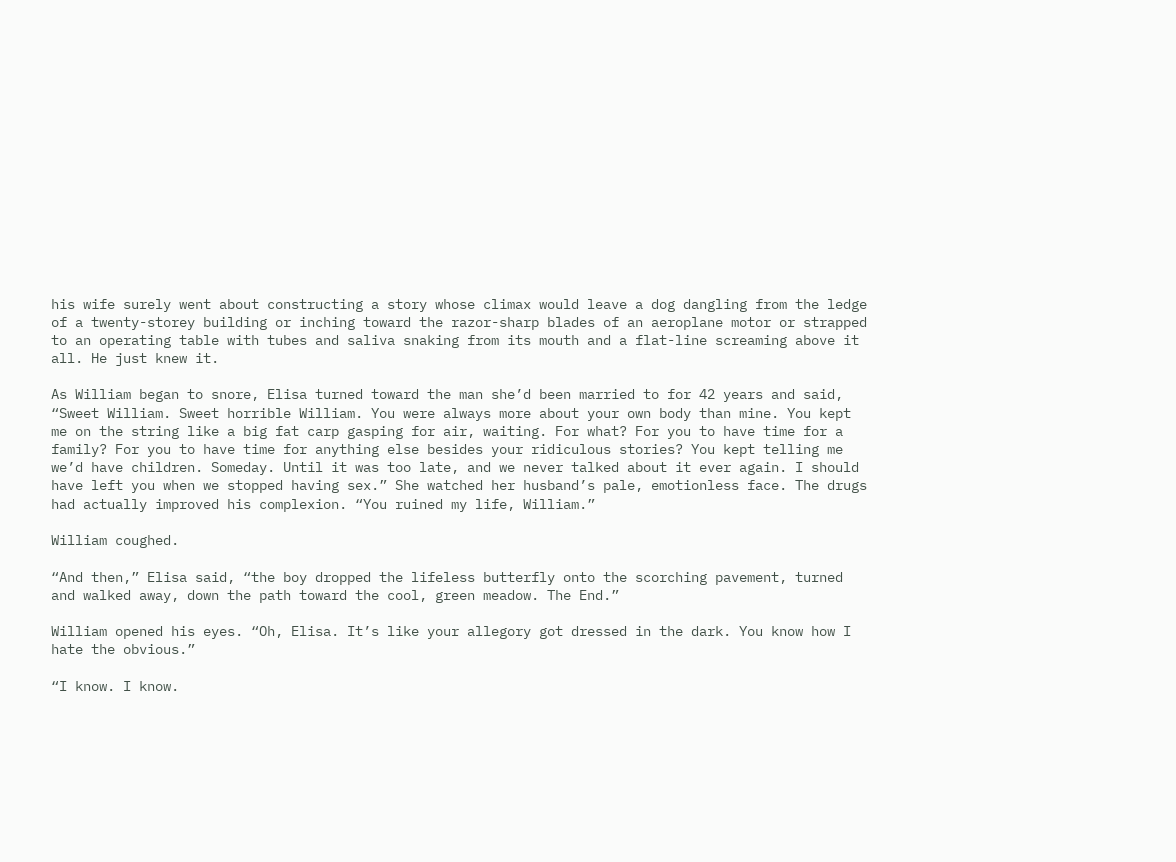his wife surely went about constructing a story whose climax would leave a dog dangling from the ledge of a twenty-storey building or inching toward the razor-sharp blades of an aeroplane motor or strapped to an operating table with tubes and saliva snaking from its mouth and a flat-line screaming above it all. He just knew it.

As William began to snore, Elisa turned toward the man she’d been married to for 42 years and said, “Sweet William. Sweet horrible William. You were always more about your own body than mine. You kept me on the string like a big fat carp gasping for air, waiting. For what? For you to have time for a family? For you to have time for anything else besides your ridiculous stories? You kept telling me we’d have children. Someday. Until it was too late, and we never talked about it ever again. I should have left you when we stopped having sex.” She watched her husband’s pale, emotionless face. The drugs had actually improved his complexion. “You ruined my life, William.”

William coughed.

“And then,” Elisa said, “the boy dropped the lifeless butterfly onto the scorching pavement, turned and walked away, down the path toward the cool, green meadow. The End.”

William opened his eyes. “Oh, Elisa. It’s like your allegory got dressed in the dark. You know how I hate the obvious.”

“I know. I know.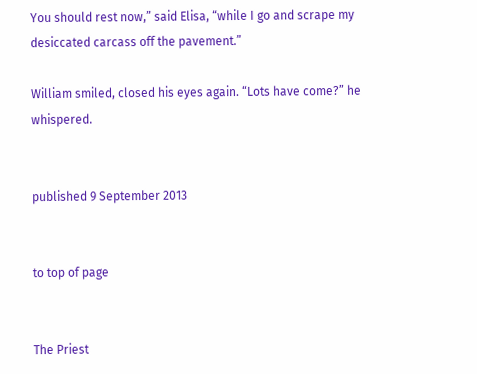You should rest now,” said Elisa, “while I go and scrape my desiccated carcass off the pavement.”

William smiled, closed his eyes again. “Lots have come?” he whispered.


published 9 September 2013


to top of page


The Priest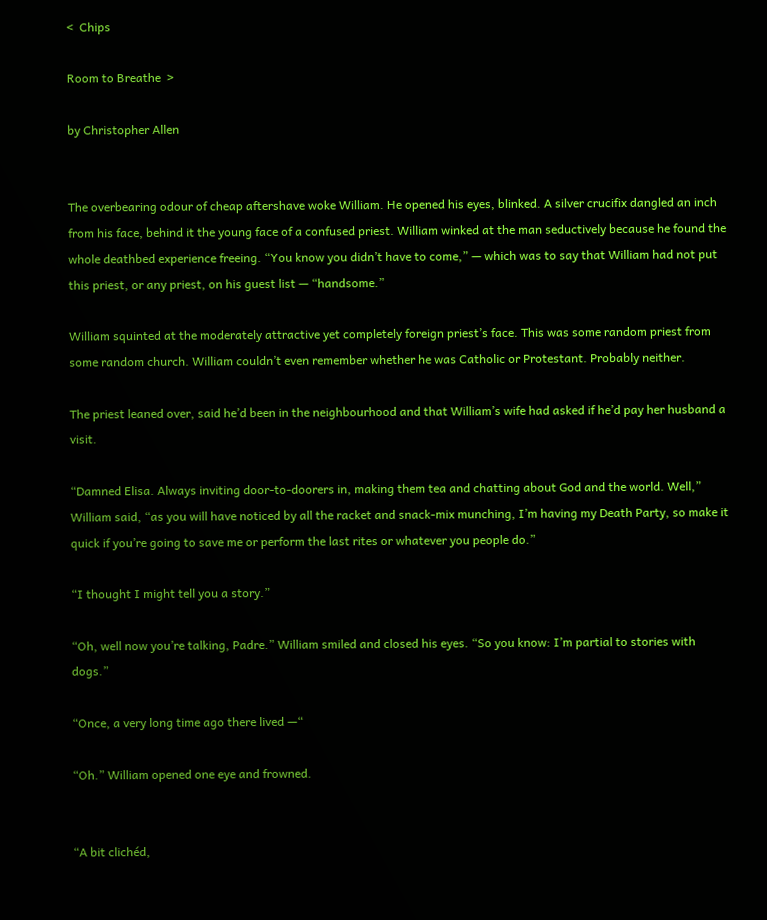<  Chips

Room to Breathe  >

by Christopher Allen


The overbearing odour of cheap aftershave woke William. He opened his eyes, blinked. A silver crucifix dangled an inch from his face, behind it the young face of a confused priest. William winked at the man seductively because he found the whole deathbed experience freeing. “You know you didn’t have to come,” — which was to say that William had not put this priest, or any priest, on his guest list — “handsome.”

William squinted at the moderately attractive yet completely foreign priest’s face. This was some random priest from some random church. William couldn’t even remember whether he was Catholic or Protestant. Probably neither.

The priest leaned over, said he’d been in the neighbourhood and that William’s wife had asked if he’d pay her husband a visit.

“Damned Elisa. Always inviting door-to-doorers in, making them tea and chatting about God and the world. Well,” William said, “as you will have noticed by all the racket and snack-mix munching, I’m having my Death Party, so make it quick if you’re going to save me or perform the last rites or whatever you people do.”

“I thought I might tell you a story.”

“Oh, well now you’re talking, Padre.” William smiled and closed his eyes. “So you know: I’m partial to stories with dogs.”

“Once, a very long time ago there lived —“

“Oh.” William opened one eye and frowned.


“A bit clichéd,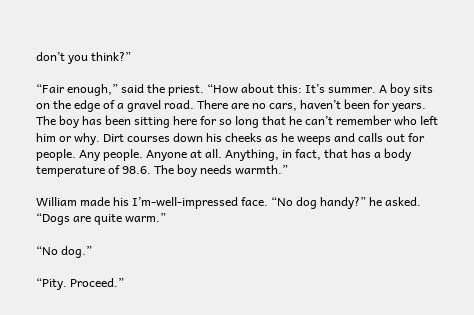don’t you think?”

“Fair enough,” said the priest. “How about this: It’s summer. A boy sits on the edge of a gravel road. There are no cars, haven’t been for years. The boy has been sitting here for so long that he can’t remember who left him or why. Dirt courses down his cheeks as he weeps and calls out for people. Any people. Anyone at all. Anything, in fact, that has a body temperature of 98.6. The boy needs warmth.”

William made his I’m-well-impressed face. “No dog handy?” he asked. “Dogs are quite warm.”

“No dog.”

“Pity. Proceed.”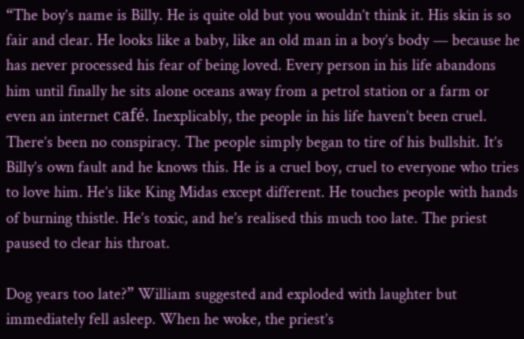“The boy’s name is Billy. He is quite old but you wouldn’t think it. His skin is so fair and clear. He looks like a baby, like an old man in a boy’s body — because he has never processed his fear of being loved. Every person in his life abandons him until finally he sits alone oceans away from a petrol station or a farm or even an internet café. Inexplicably, the people in his life haven’t been cruel. There’s been no conspiracy. The people simply began to tire of his bullshit. It’s Billy’s own fault and he knows this. He is a cruel boy, cruel to everyone who tries to love him. He’s like King Midas except different. He touches people with hands of burning thistle. He’s toxic, and he’s realised this much too late. The priest paused to clear his throat.

Dog years too late?” William suggested and exploded with laughter but immediately fell asleep. When he woke, the priest’s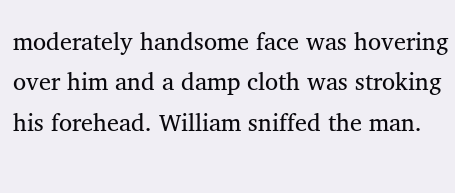moderately handsome face was hovering over him and a damp cloth was stroking his forehead. William sniffed the man.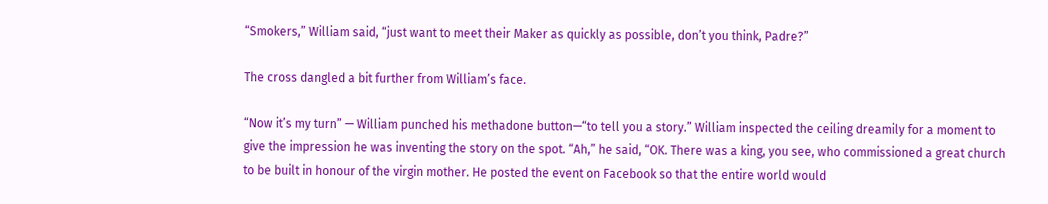“Smokers,” William said, “just want to meet their Maker as quickly as possible, don’t you think, Padre?”

The cross dangled a bit further from William’s face.

“Now it’s my turn” — William punched his methadone button—“to tell you a story.” William inspected the ceiling dreamily for a moment to give the impression he was inventing the story on the spot. “Ah,” he said, “OK. There was a king, you see, who commissioned a great church to be built in honour of the virgin mother. He posted the event on Facebook so that the entire world would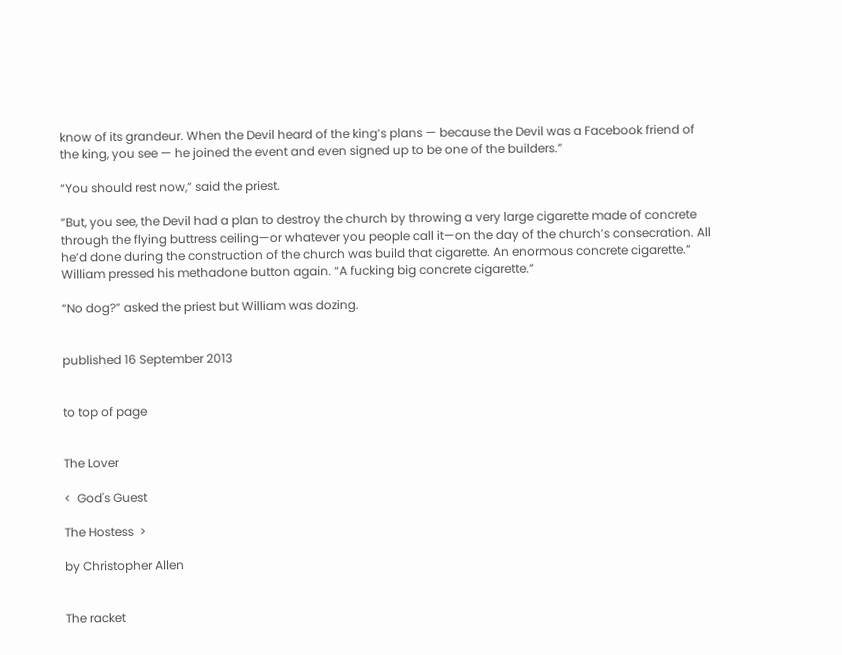know of its grandeur. When the Devil heard of the king’s plans — because the Devil was a Facebook friend of the king, you see — he joined the event and even signed up to be one of the builders.”

“You should rest now,” said the priest.

“But, you see, the Devil had a plan to destroy the church by throwing a very large cigarette made of concrete through the flying buttress ceiling—or whatever you people call it—on the day of the church’s consecration. All he’d done during the construction of the church was build that cigarette. An enormous concrete cigarette.” William pressed his methadone button again. “A fucking big concrete cigarette.”

“No dog?” asked the priest but William was dozing.


published 16 September 2013


to top of page


The Lover

<  God's Guest

The Hostess  >

by Christopher Allen


The racket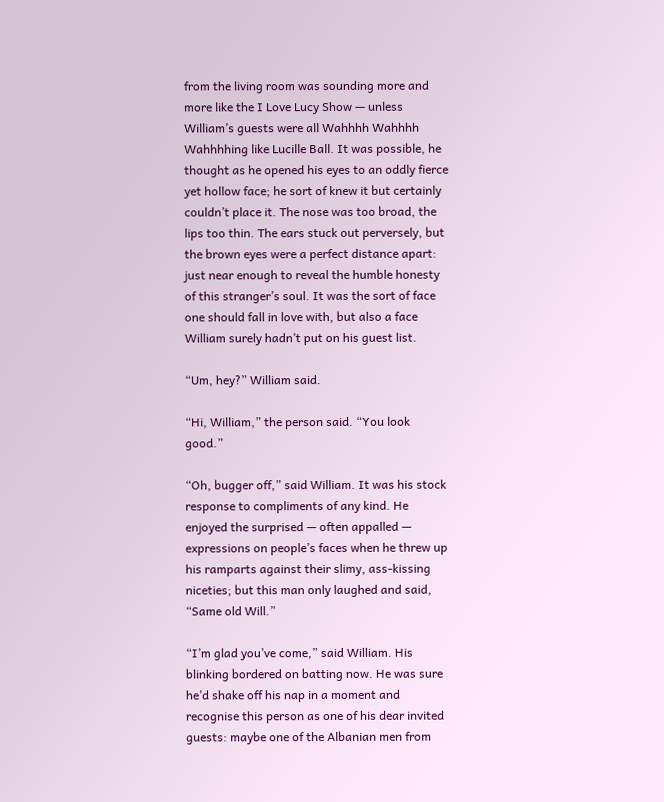from the living room was sounding more and more like the I Love Lucy Show — unless William’s guests were all Wahhhh Wahhhh Wahhhhing like Lucille Ball. It was possible, he thought as he opened his eyes to an oddly fierce yet hollow face; he sort of knew it but certainly couldn’t place it. The nose was too broad, the lips too thin. The ears stuck out perversely, but the brown eyes were a perfect distance apart: just near enough to reveal the humble honesty of this stranger’s soul. It was the sort of face one should fall in love with, but also a face William surely hadn’t put on his guest list.

“Um, hey?” William said.

“Hi, William,” the person said. “You look good.”

“Oh, bugger off,” said William. It was his stock response to compliments of any kind. He enjoyed the surprised — often appalled — expressions on people’s faces when he threw up his ramparts against their slimy, ass-kissing niceties; but this man only laughed and said, “Same old Will.”

“I’m glad you’ve come,” said William. His blinking bordered on batting now. He was sure he’d shake off his nap in a moment and recognise this person as one of his dear invited guests: maybe one of the Albanian men from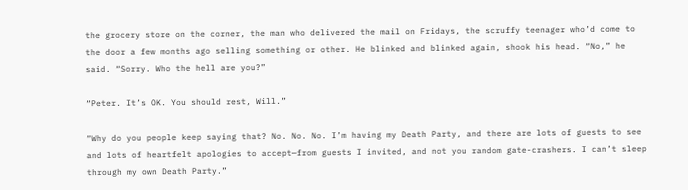the grocery store on the corner, the man who delivered the mail on Fridays, the scruffy teenager who’d come to the door a few months ago selling something or other. He blinked and blinked again, shook his head. “No,” he said. “Sorry. Who the hell are you?”

“Peter. It’s OK. You should rest, Will.”

“Why do you people keep saying that? No. No. No. I’m having my Death Party, and there are lots of guests to see and lots of heartfelt apologies to accept—from guests I invited, and not you random gate-crashers. I can’t sleep through my own Death Party.”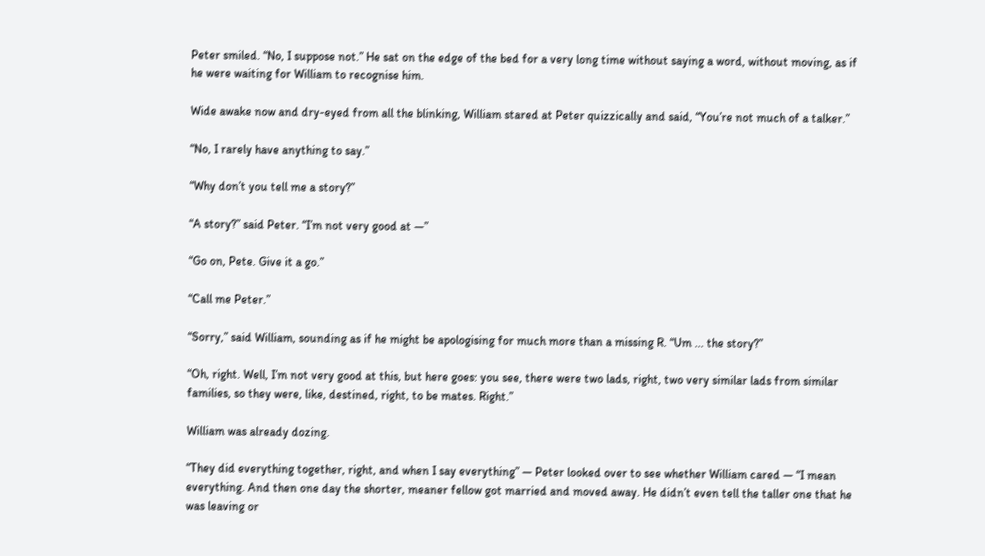Peter smiled. “No, I suppose not.” He sat on the edge of the bed for a very long time without saying a word, without moving, as if he were waiting for William to recognise him.

Wide awake now and dry-eyed from all the blinking, William stared at Peter quizzically and said, “You’re not much of a talker.”

“No, I rarely have anything to say.”

“Why don’t you tell me a story?”

“A story?” said Peter. “I’m not very good at —”

“Go on, Pete. Give it a go.”

“Call me Peter.”

“Sorry,” said William, sounding as if he might be apologising for much more than a missing R. “Um ... the story?”

“Oh, right. Well, I’m not very good at this, but here goes: you see, there were two lads, right, two very similar lads from similar families, so they were, like, destined, right, to be mates. Right.”

William was already dozing.

“They did everything together, right, and when I say everything” — Peter looked over to see whether William cared — “I mean everything. And then one day the shorter, meaner fellow got married and moved away. He didn’t even tell the taller one that he was leaving or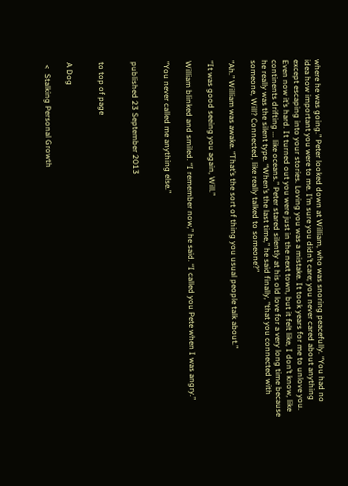where he was going.” Peter looked down at William, who was snoring peacefully. “You had no idea how important you were to me. I’m sure you didn’t care; you never cared about anything except escaping into your stories. Loving you was a mistake. It took years for me to unlove you. Even now it’s hard. It turned out you were just in the next town, but it felt like, I don’t know, like continents drifting ... like oceans.” Peter stared silently at his old love for a very long time because he really was the silent type. “When’s the last time,” he said finally, “that you connected with someone, Will? Connected, like really talked to someone?”

“Ah.” William was awake. “That’s the sort of thing you usual people talk about.”

“It was good seeing you again, Will.”

William blinked and smiled. “I remember now,” he said. “I called you Pete when I was angry.”

“You never called me anything else.”


published 23 September 2013


to top of page


A Dog

 <  Stalking Personal Growth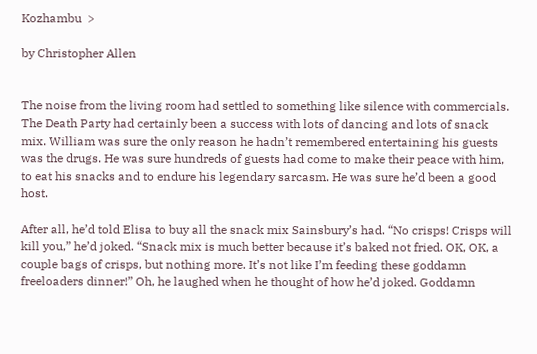Kozhambu  >

by Christopher Allen


The noise from the living room had settled to something like silence with commercials. The Death Party had certainly been a success with lots of dancing and lots of snack mix. William was sure the only reason he hadn’t remembered entertaining his guests was the drugs. He was sure hundreds of guests had come to make their peace with him, to eat his snacks and to endure his legendary sarcasm. He was sure he’d been a good host.

After all, he’d told Elisa to buy all the snack mix Sainsbury’s had. “No crisps! Crisps will kill you,” he’d joked. “Snack mix is much better because it’s baked not fried. OK, OK, a couple bags of crisps, but nothing more. It’s not like I’m feeding these goddamn freeloaders dinner!” Oh, he laughed when he thought of how he’d joked. Goddamn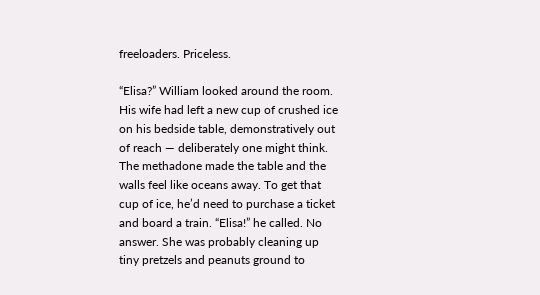freeloaders. Priceless.

“Elisa?” William looked around the room. His wife had left a new cup of crushed ice on his bedside table, demonstratively out of reach — deliberately one might think. The methadone made the table and the walls feel like oceans away. To get that cup of ice, he’d need to purchase a ticket and board a train. “Elisa!” he called. No answer. She was probably cleaning up tiny pretzels and peanuts ground to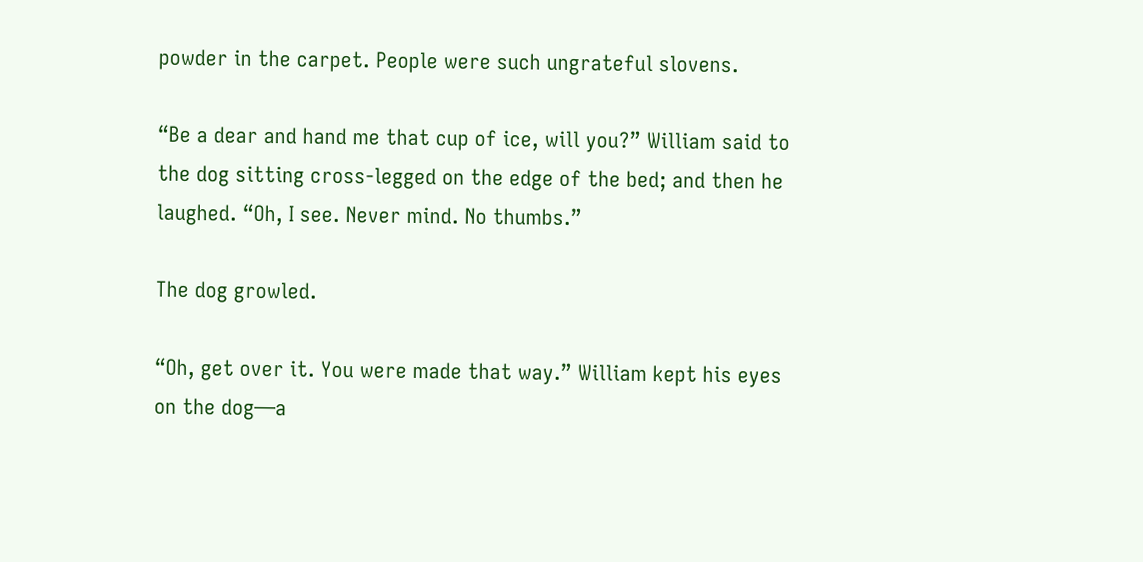powder in the carpet. People were such ungrateful slovens.

“Be a dear and hand me that cup of ice, will you?” William said to the dog sitting cross-legged on the edge of the bed; and then he laughed. “Oh, I see. Never mind. No thumbs.”

The dog growled.

“Oh, get over it. You were made that way.” William kept his eyes on the dog—a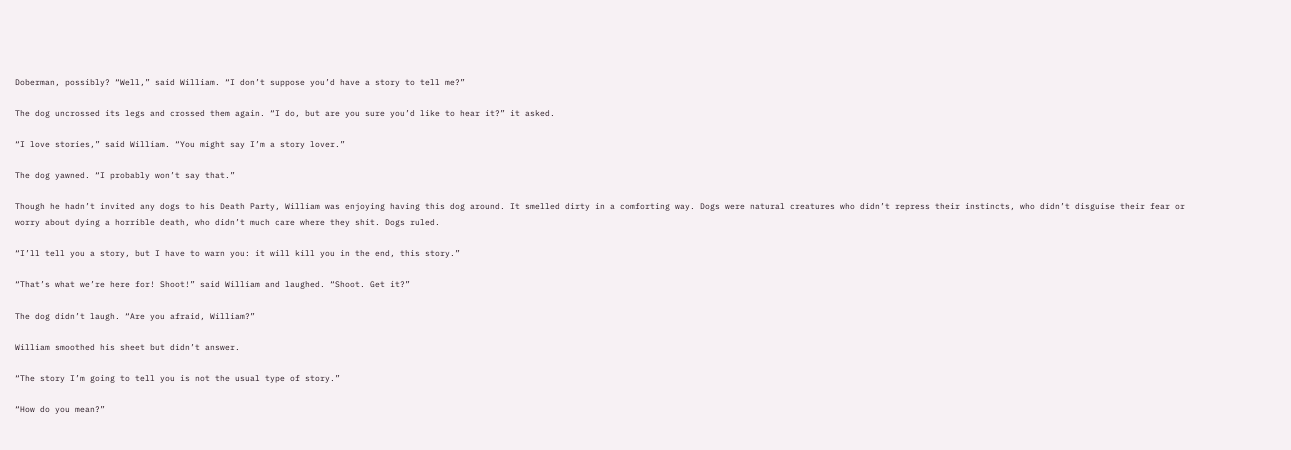Doberman, possibly? “Well,” said William. “I don’t suppose you’d have a story to tell me?”

The dog uncrossed its legs and crossed them again. “I do, but are you sure you’d like to hear it?” it asked.

“I love stories,” said William. “You might say I’m a story lover.”

The dog yawned. “I probably won’t say that.”

Though he hadn’t invited any dogs to his Death Party, William was enjoying having this dog around. It smelled dirty in a comforting way. Dogs were natural creatures who didn’t repress their instincts, who didn’t disguise their fear or worry about dying a horrible death, who didn’t much care where they shit. Dogs ruled.

“I’ll tell you a story, but I have to warn you: it will kill you in the end, this story.”

“That’s what we’re here for! Shoot!” said William and laughed. “Shoot. Get it?”

The dog didn’t laugh. “Are you afraid, William?”

William smoothed his sheet but didn’t answer.

“The story I’m going to tell you is not the usual type of story.”

“How do you mean?”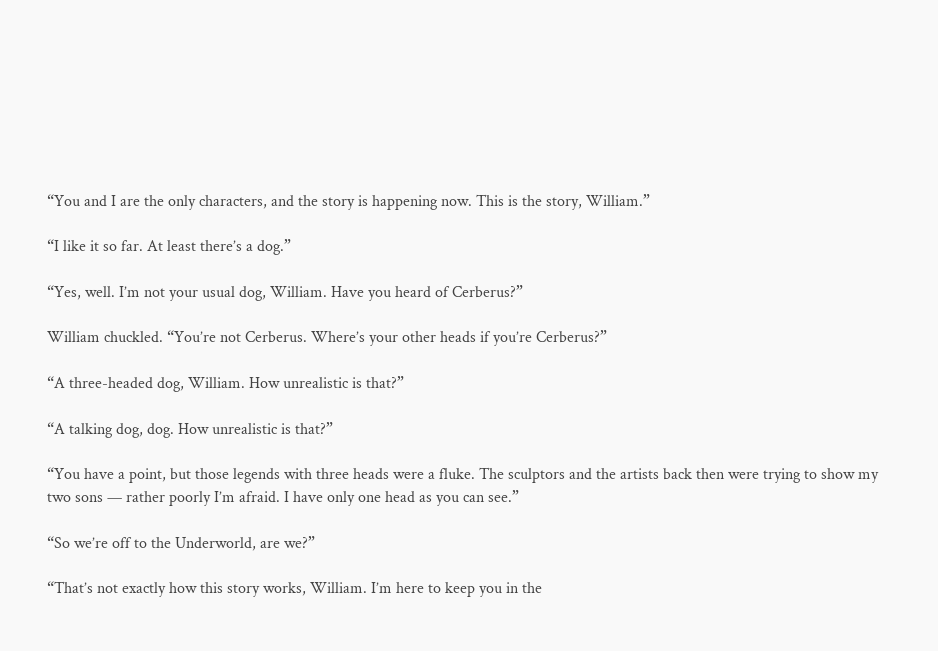“You and I are the only characters, and the story is happening now. This is the story, William.”

“I like it so far. At least there’s a dog.”

“Yes, well. I’m not your usual dog, William. Have you heard of Cerberus?”

William chuckled. “You’re not Cerberus. Where’s your other heads if you’re Cerberus?”

“A three-headed dog, William. How unrealistic is that?”

“A talking dog, dog. How unrealistic is that?”

“You have a point, but those legends with three heads were a fluke. The sculptors and the artists back then were trying to show my two sons — rather poorly I’m afraid. I have only one head as you can see.”

“So we’re off to the Underworld, are we?”

“That’s not exactly how this story works, William. I’m here to keep you in the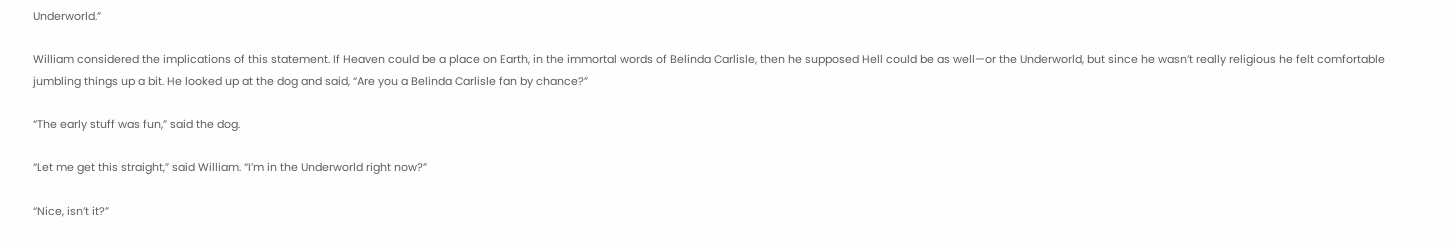Underworld.”

William considered the implications of this statement. If Heaven could be a place on Earth, in the immortal words of Belinda Carlisle, then he supposed Hell could be as well—or the Underworld, but since he wasn’t really religious he felt comfortable jumbling things up a bit. He looked up at the dog and said, “Are you a Belinda Carlisle fan by chance?”

“The early stuff was fun,” said the dog.

“Let me get this straight,” said William. “I’m in the Underworld right now?”

“Nice, isn’t it?”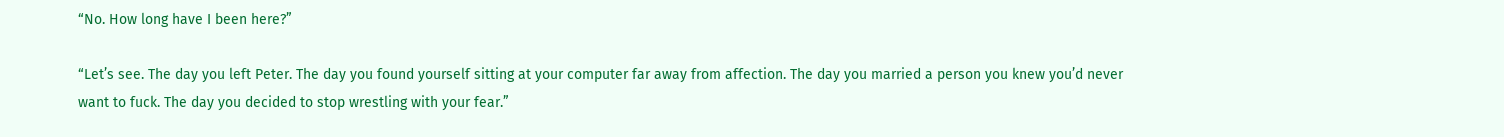“No. How long have I been here?”

“Let’s see. The day you left Peter. The day you found yourself sitting at your computer far away from affection. The day you married a person you knew you’d never want to fuck. The day you decided to stop wrestling with your fear.”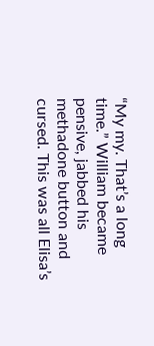“My my. That’s a long time.” William became pensive, jabbed his methadone button and cursed. This was all Elisa’s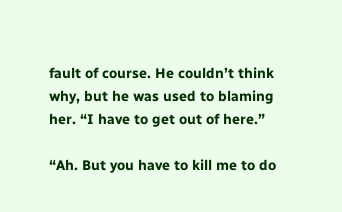fault of course. He couldn’t think why, but he was used to blaming her. “I have to get out of here.”

“Ah. But you have to kill me to do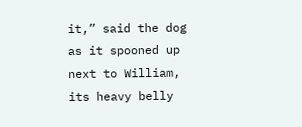it,” said the dog as it spooned up next to William, its heavy belly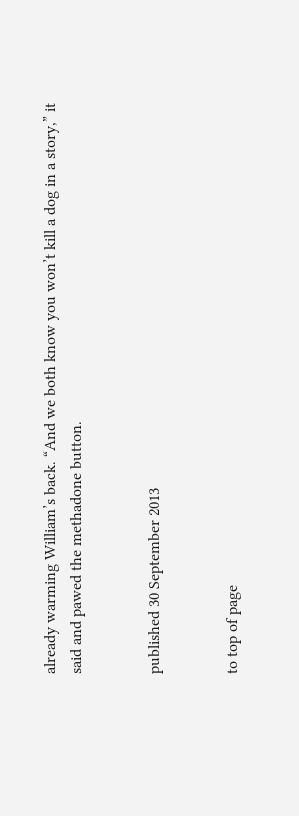already warming William’s back. “And we both know you won’t kill a dog in a story,” it said and pawed the methadone button.


published 30 September 2013


to top of page